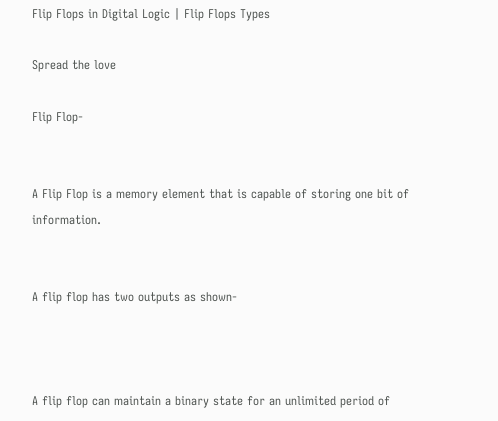Flip Flops in Digital Logic | Flip Flops Types

Spread the love

Flip Flop-


A Flip Flop is a memory element that is capable of storing one bit of information.


A flip flop has two outputs as shown-



A flip flop can maintain a binary state for an unlimited period of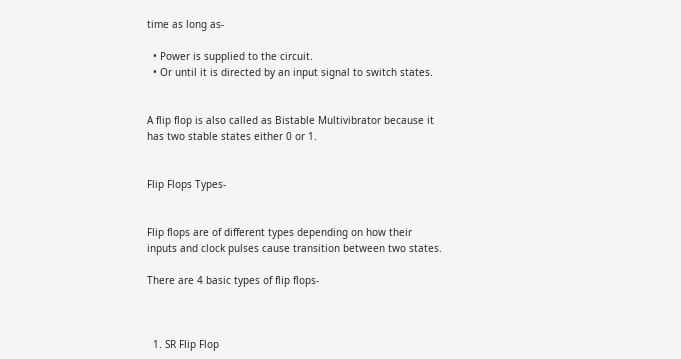time as long as-

  • Power is supplied to the circuit.
  • Or until it is directed by an input signal to switch states.


A flip flop is also called as Bistable Multivibrator because it has two stable states either 0 or 1.


Flip Flops Types-


Flip flops are of different types depending on how their inputs and clock pulses cause transition between two states.

There are 4 basic types of flip flops-



  1. SR Flip Flop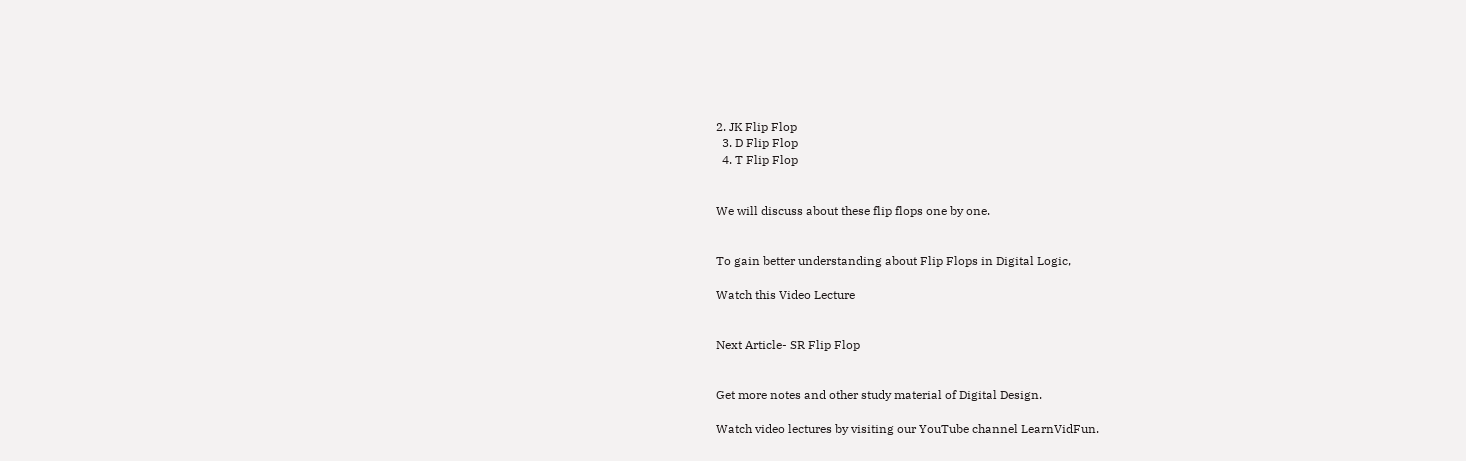2. JK Flip Flop
  3. D Flip Flop
  4. T Flip Flop


We will discuss about these flip flops one by one.


To gain better understanding about Flip Flops in Digital Logic,

Watch this Video Lecture


Next Article- SR Flip Flop


Get more notes and other study material of Digital Design.

Watch video lectures by visiting our YouTube channel LearnVidFun.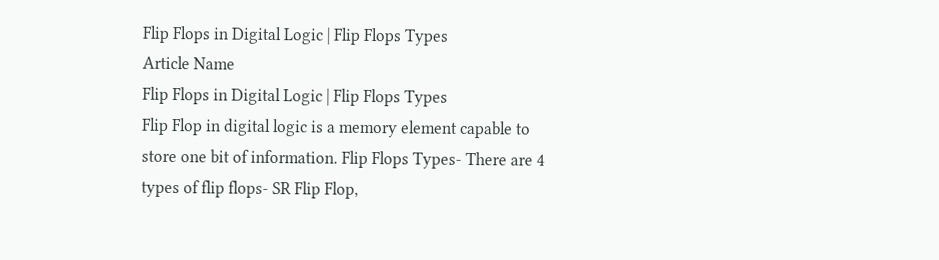Flip Flops in Digital Logic | Flip Flops Types
Article Name
Flip Flops in Digital Logic | Flip Flops Types
Flip Flop in digital logic is a memory element capable to store one bit of information. Flip Flops Types- There are 4 types of flip flops- SR Flip Flop,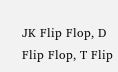JK Flip Flop, D Flip Flop, T Flip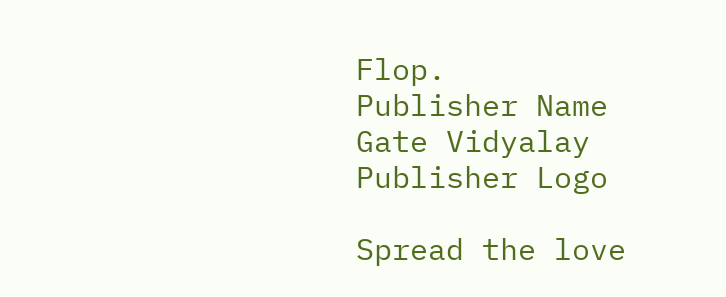Flop.
Publisher Name
Gate Vidyalay
Publisher Logo

Spread the love